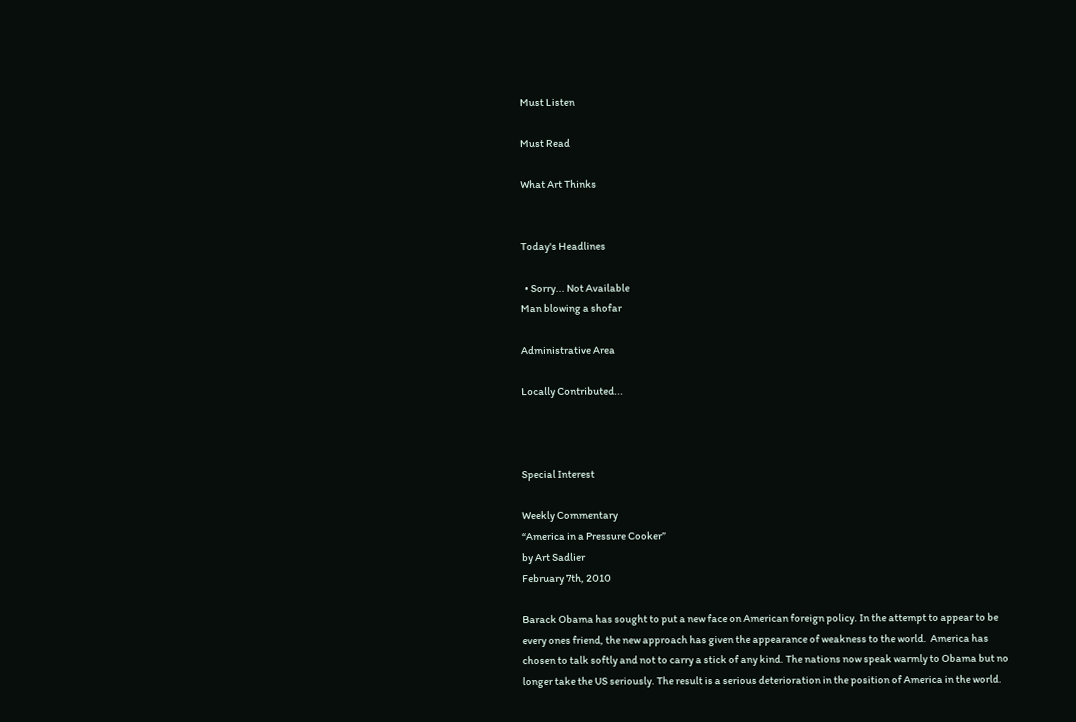Must Listen

Must Read

What Art Thinks


Today's Headlines

  • Sorry... Not Available
Man blowing a shofar

Administrative Area

Locally Contributed...



Special Interest

Weekly Commentary
“America in a Pressure Cooker”
by Art Sadlier
February 7th, 2010

Barack Obama has sought to put a new face on American foreign policy. In the attempt to appear to be every ones friend, the new approach has given the appearance of weakness to the world.  America has chosen to talk softly and not to carry a stick of any kind. The nations now speak warmly to Obama but no longer take the US seriously. The result is a serious deterioration in the position of America in the world.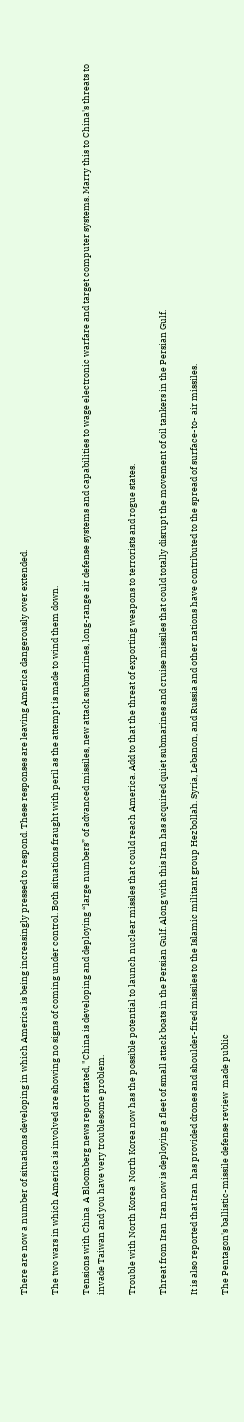There are now a number of situations developing in which America is being increasingly pressed to respond. These responses are leaving America dangerously over extended.

The two wars in which America is involved are showing no signs of coming under control. Both situations fraught with peril as the attempt is made to wind them down.

Tensions with China  A Bloomberg news report stated, "China is developing and deploying “large numbers” of advanced missiles, new attack submarines, long-range air defense systems and capabilities to wage electronic warfare and target computer systems. Marry this to China's threats to invade Taiwan and you have very troublesome problem.

Trouble with North Korea  North Korea now has the possible potential to launch nuclear missles that could reach America. Add to that the threat of exporting weapons to terrorists and rogue states.

Threat from Iran  Iran now is deploying a fleet of small attack boats in the Persian Gulf. Along with this Iran has acquired quiet submarines and cruise missiles that could totally disrupt the movement of oil tankers in the Persian Gulf.

It is also reported that Iran  has provided drones and shoulder-fired missiles to the Islamic militant group Hezbollah. Syria, Lebanon, and Russia and other nations have contributed to the spread of surface-to- air missiles.

The Pentagon's ballistic-missile defense review  made public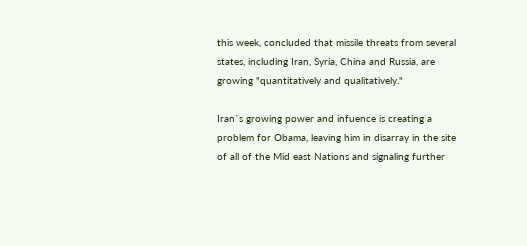this week, concluded that missile threats from several states, including Iran, Syria, China and Russia, are growing "quantitatively and qualitatively."

Iran`s growing power and infuence is creating a problem for Obama, leaving him in disarray in the site of all of the Mid east Nations and signaling further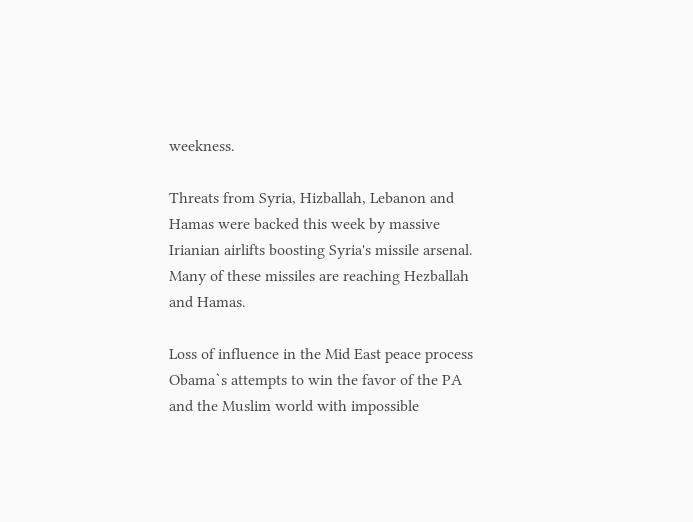weekness.

Threats from Syria, Hizballah, Lebanon and Hamas were backed this week by massive Irianian airlifts boosting Syria's missile arsenal. Many of these missiles are reaching Hezballah and Hamas.

Loss of influence in the Mid East peace process  Obama`s attempts to win the favor of the PA and the Muslim world with impossible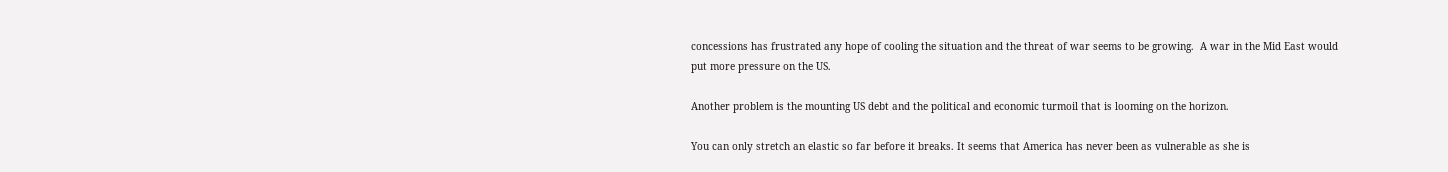concessions has frustrated any hope of cooling the situation and the threat of war seems to be growing.  A war in the Mid East would put more pressure on the US.

Another problem is the mounting US debt and the political and economic turmoil that is looming on the horizon.

You can only stretch an elastic so far before it breaks. It seems that America has never been as vulnerable as she is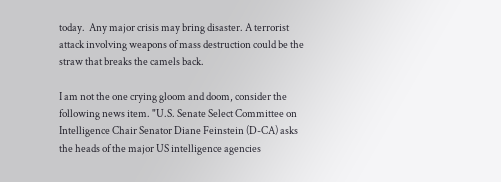today.  Any major crisis may bring disaster. A terrorist attack involving weapons of mass destruction could be the straw that breaks the camels back.

I am not the one crying gloom and doom, consider the following news item. "U.S. Senate Select Committee on Intelligence Chair Senator Diane Feinstein (D-CA) asks the heads of the major US intelligence agencies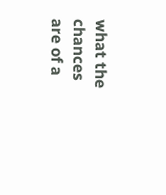what the chances are of a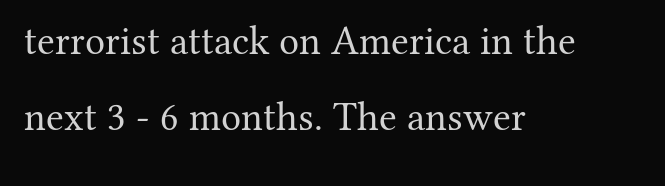terrorist attack on America in the next 3 - 6 months. The answer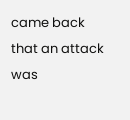came back that an attack was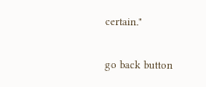certain."

go back button